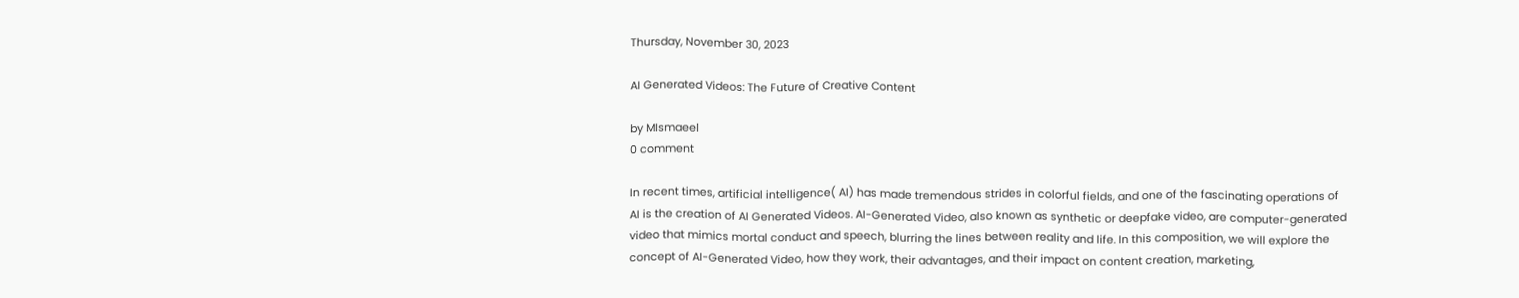Thursday, November 30, 2023

AI Generated Videos: The Future of Creative Content

by MIsmaeel
0 comment

In recent times, artificial intelligence( AI) has made tremendous strides in colorful fields, and one of the fascinating operations of AI is the creation of AI Generated Videos. AI-Generated Video, also known as synthetic or deepfake video, are computer-generated video that mimics mortal conduct and speech, blurring the lines between reality and life. In this composition, we will explore the concept of AI-Generated Video, how they work, their advantages, and their impact on content creation, marketing,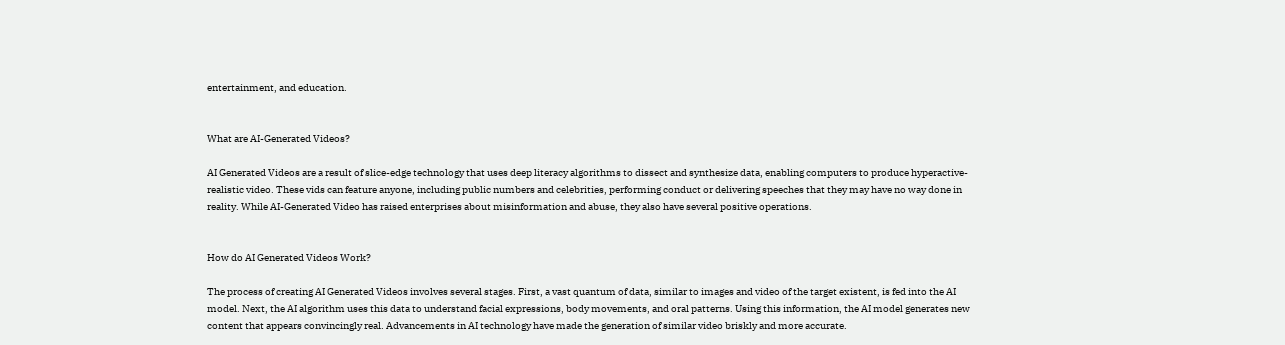entertainment, and education.


What are AI-Generated Videos?

AI Generated Videos are a result of slice-edge technology that uses deep literacy algorithms to dissect and synthesize data, enabling computers to produce hyperactive-realistic video. These vids can feature anyone, including public numbers and celebrities, performing conduct or delivering speeches that they may have no way done in reality. While AI-Generated Video has raised enterprises about misinformation and abuse, they also have several positive operations.


How do AI Generated Videos Work?

The process of creating AI Generated Videos involves several stages. First, a vast quantum of data, similar to images and video of the target existent, is fed into the AI model. Next, the AI algorithm uses this data to understand facial expressions, body movements, and oral patterns. Using this information, the AI model generates new content that appears convincingly real. Advancements in AI technology have made the generation of similar video briskly and more accurate.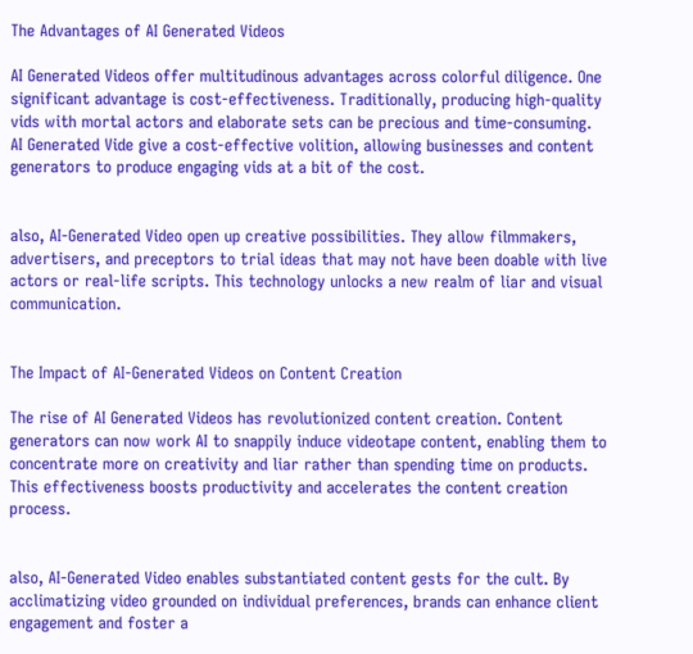The Advantages of AI Generated Videos

AI Generated Videos offer multitudinous advantages across colorful diligence. One significant advantage is cost-effectiveness. Traditionally, producing high-quality vids with mortal actors and elaborate sets can be precious and time-consuming. AI Generated Vide give a cost-effective volition, allowing businesses and content generators to produce engaging vids at a bit of the cost.


also, AI-Generated Video open up creative possibilities. They allow filmmakers, advertisers, and preceptors to trial ideas that may not have been doable with live actors or real-life scripts. This technology unlocks a new realm of liar and visual communication.


The Impact of AI-Generated Videos on Content Creation

The rise of AI Generated Videos has revolutionized content creation. Content generators can now work AI to snappily induce videotape content, enabling them to concentrate more on creativity and liar rather than spending time on products. This effectiveness boosts productivity and accelerates the content creation process.


also, AI-Generated Video enables substantiated content gests for the cult. By acclimatizing video grounded on individual preferences, brands can enhance client engagement and foster a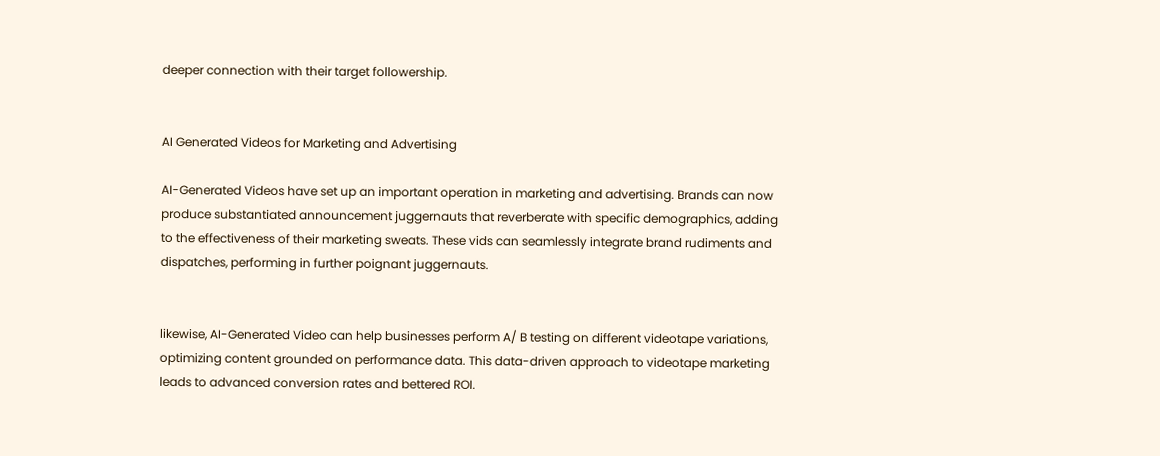deeper connection with their target followership.


AI Generated Videos for Marketing and Advertising

AI-Generated Videos have set up an important operation in marketing and advertising. Brands can now produce substantiated announcement juggernauts that reverberate with specific demographics, adding to the effectiveness of their marketing sweats. These vids can seamlessly integrate brand rudiments and dispatches, performing in further poignant juggernauts.


likewise, AI-Generated Video can help businesses perform A/ B testing on different videotape variations, optimizing content grounded on performance data. This data-driven approach to videotape marketing leads to advanced conversion rates and bettered ROI.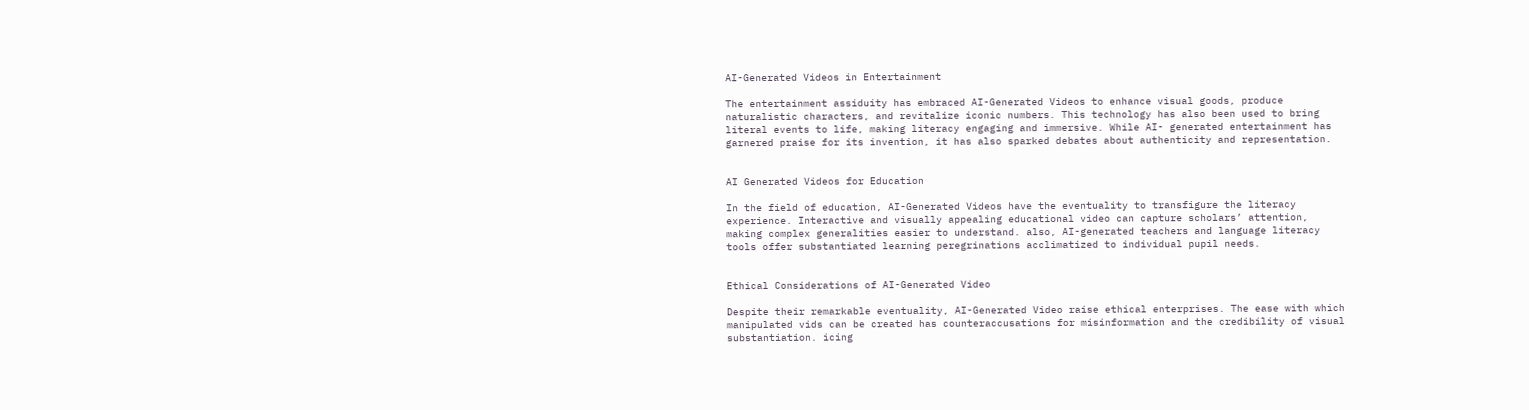AI-Generated Videos in Entertainment

The entertainment assiduity has embraced AI-Generated Videos to enhance visual goods, produce naturalistic characters, and revitalize iconic numbers. This technology has also been used to bring literal events to life, making literacy engaging and immersive. While AI- generated entertainment has garnered praise for its invention, it has also sparked debates about authenticity and representation.


AI Generated Videos for Education

In the field of education, AI-Generated Videos have the eventuality to transfigure the literacy experience. Interactive and visually appealing educational video can capture scholars’ attention, making complex generalities easier to understand. also, AI-generated teachers and language literacy tools offer substantiated learning peregrinations acclimatized to individual pupil needs.


Ethical Considerations of AI-Generated Video

Despite their remarkable eventuality, AI-Generated Video raise ethical enterprises. The ease with which manipulated vids can be created has counteraccusations for misinformation and the credibility of visual substantiation. icing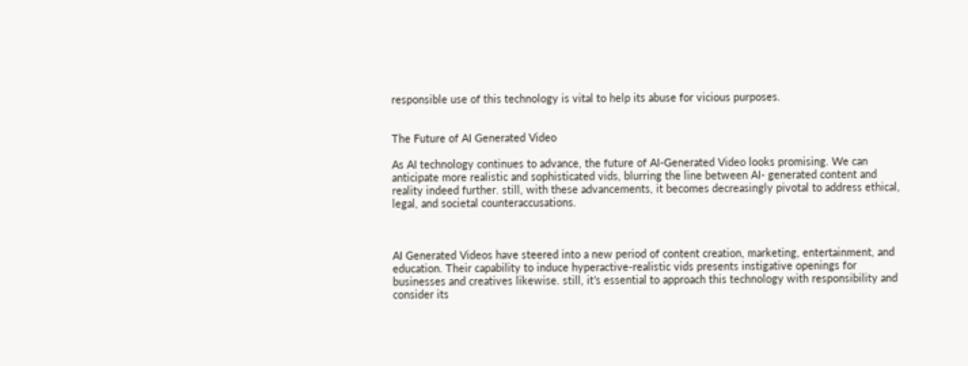responsible use of this technology is vital to help its abuse for vicious purposes.


The Future of AI Generated Video

As AI technology continues to advance, the future of AI-Generated Video looks promising. We can anticipate more realistic and sophisticated vids, blurring the line between AI- generated content and reality indeed further. still, with these advancements, it becomes decreasingly pivotal to address ethical, legal, and societal counteraccusations.



AI Generated Videos have steered into a new period of content creation, marketing, entertainment, and education. Their capability to induce hyperactive-realistic vids presents instigative openings for businesses and creatives likewise. still, it’s essential to approach this technology with responsibility and consider its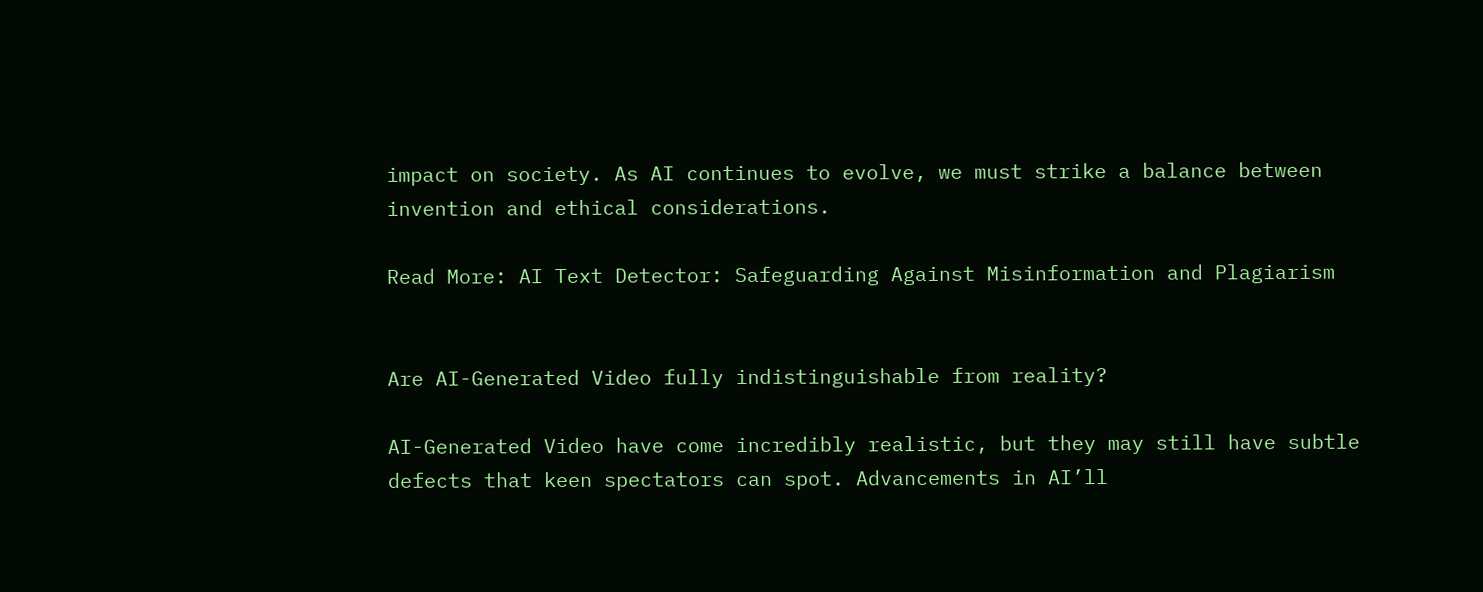impact on society. As AI continues to evolve, we must strike a balance between invention and ethical considerations.

Read More: AI Text Detector: Safeguarding Against Misinformation and Plagiarism


Are AI-Generated Video fully indistinguishable from reality?

AI-Generated Video have come incredibly realistic, but they may still have subtle defects that keen spectators can spot. Advancements in AI’ll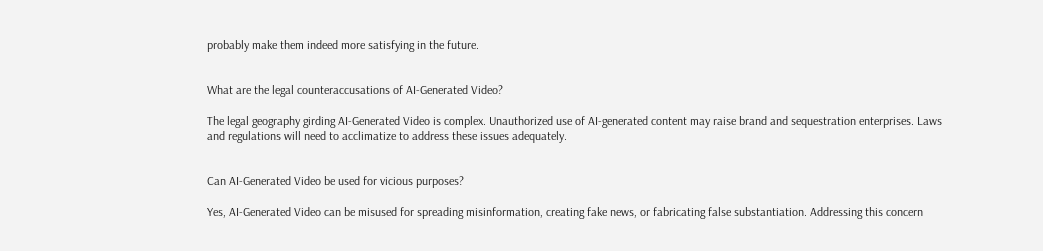probably make them indeed more satisfying in the future.


What are the legal counteraccusations of AI-Generated Video?

The legal geography girding AI-Generated Video is complex. Unauthorized use of AI-generated content may raise brand and sequestration enterprises. Laws and regulations will need to acclimatize to address these issues adequately.


Can AI-Generated Video be used for vicious purposes?

Yes, AI-Generated Video can be misused for spreading misinformation, creating fake news, or fabricating false substantiation. Addressing this concern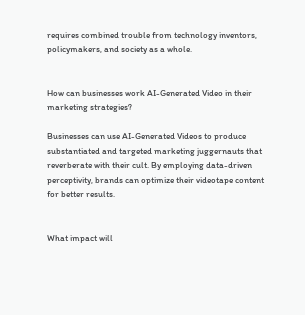requires combined trouble from technology inventors, policymakers, and society as a whole.


How can businesses work AI-Generated Video in their marketing strategies?

Businesses can use AI-Generated Videos to produce substantiated and targeted marketing juggernauts that reverberate with their cult. By employing data-driven perceptivity, brands can optimize their videotape content for better results.


What impact will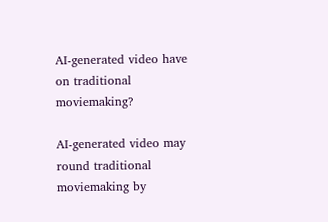AI-generated video have on traditional moviemaking?

AI-generated video may round traditional moviemaking by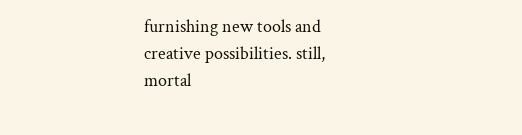furnishing new tools and creative possibilities. still, mortal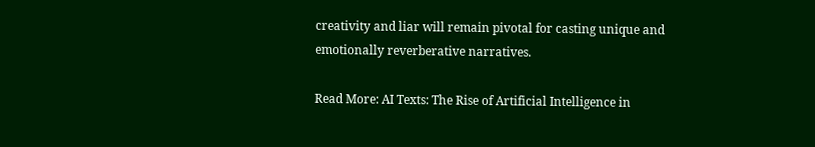creativity and liar will remain pivotal for casting unique and emotionally reverberative narratives.

Read More: AI Texts: The Rise of Artificial Intelligence in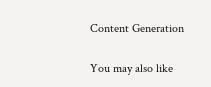Content Generation

You may also like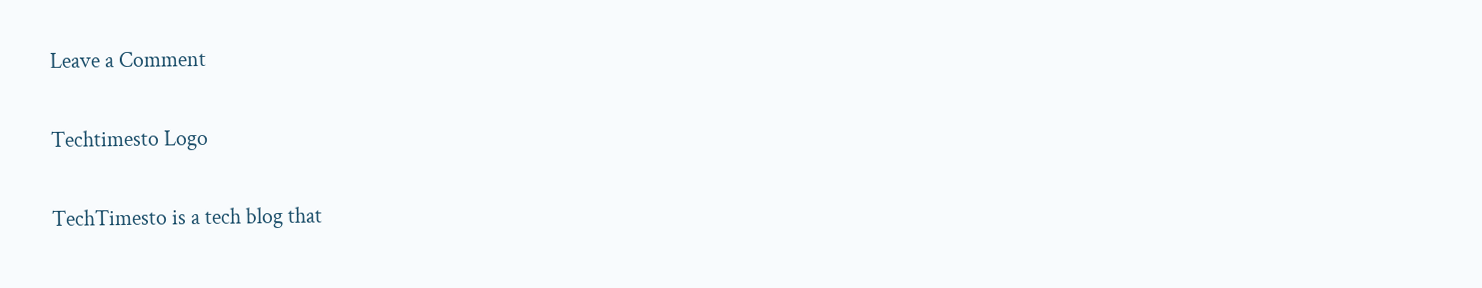Leave a Comment

Techtimesto Logo

TechTimesto is a tech blog that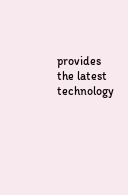provides the latest technology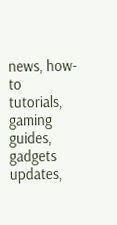news, how-to tutorials, gaming guides, gadgets updates,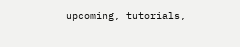upcoming, tutorials,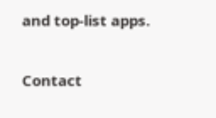and top-list apps.

Contact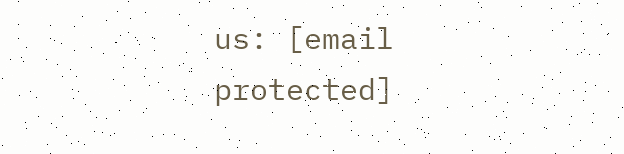us: [email protected]